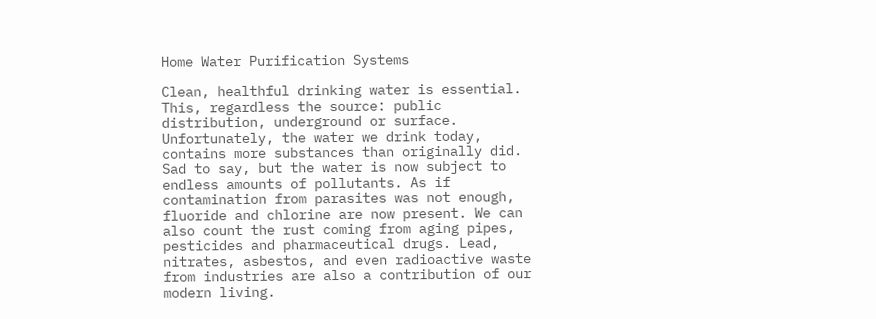Home Water Purification Systems

Clean, healthful drinking water is essential. This, regardless the source: public distribution, underground or surface. Unfortunately, the water we drink today, contains more substances than originally did. Sad to say, but the water is now subject to endless amounts of pollutants. As if contamination from parasites was not enough, fluoride and chlorine are now present. We can also count the rust coming from aging pipes, pesticides and pharmaceutical drugs. Lead, nitrates, asbestos, and even radioactive waste from industries are also a contribution of our modern living.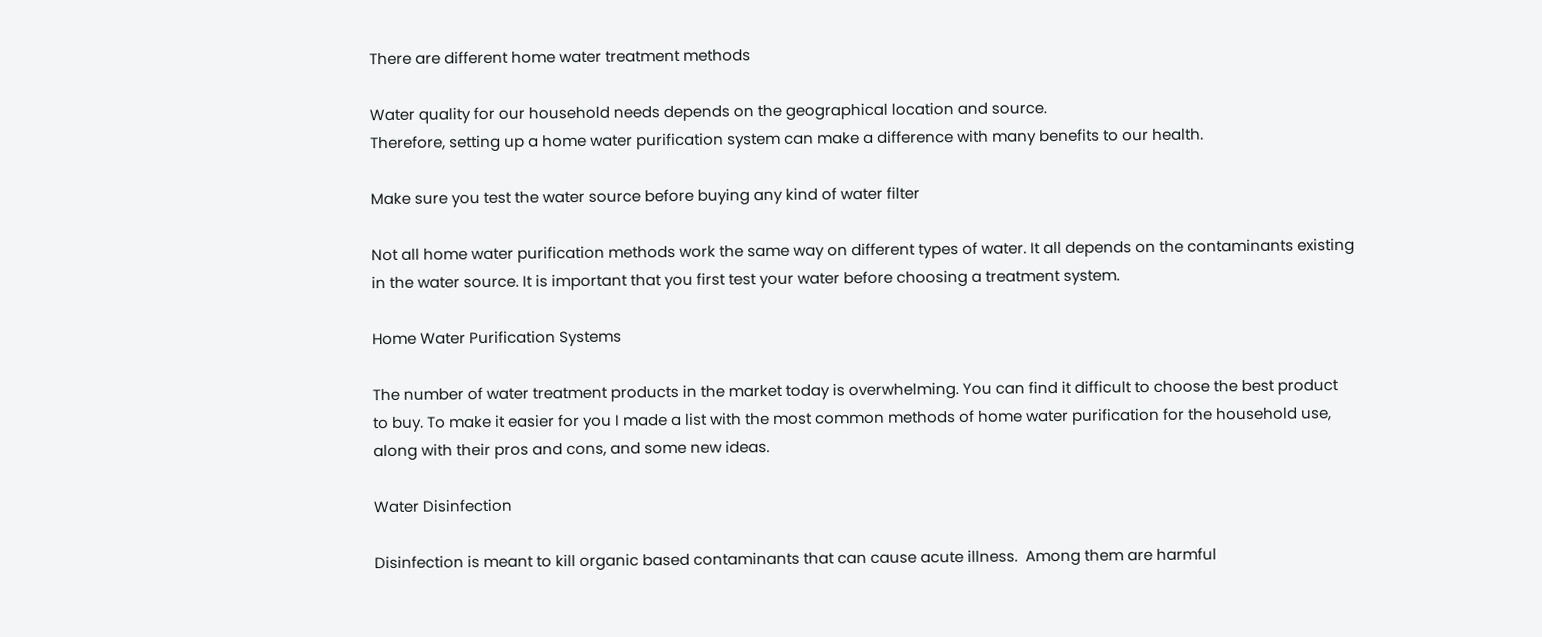There are different home water treatment methods

Water quality for our household needs depends on the geographical location and source.
Therefore, setting up a home water purification system can make a difference with many benefits to our health.

Make sure you test the water source before buying any kind of water filter

Not all home water purification methods work the same way on different types of water. It all depends on the contaminants existing in the water source. It is important that you first test your water before choosing a treatment system.

Home Water Purification Systems

The number of water treatment products in the market today is overwhelming. You can find it difficult to choose the best product to buy. To make it easier for you I made a list with the most common methods of home water purification for the household use, along with their pros and cons, and some new ideas.

Water Disinfection

Disinfection is meant to kill organic based contaminants that can cause acute illness.  Among them are harmful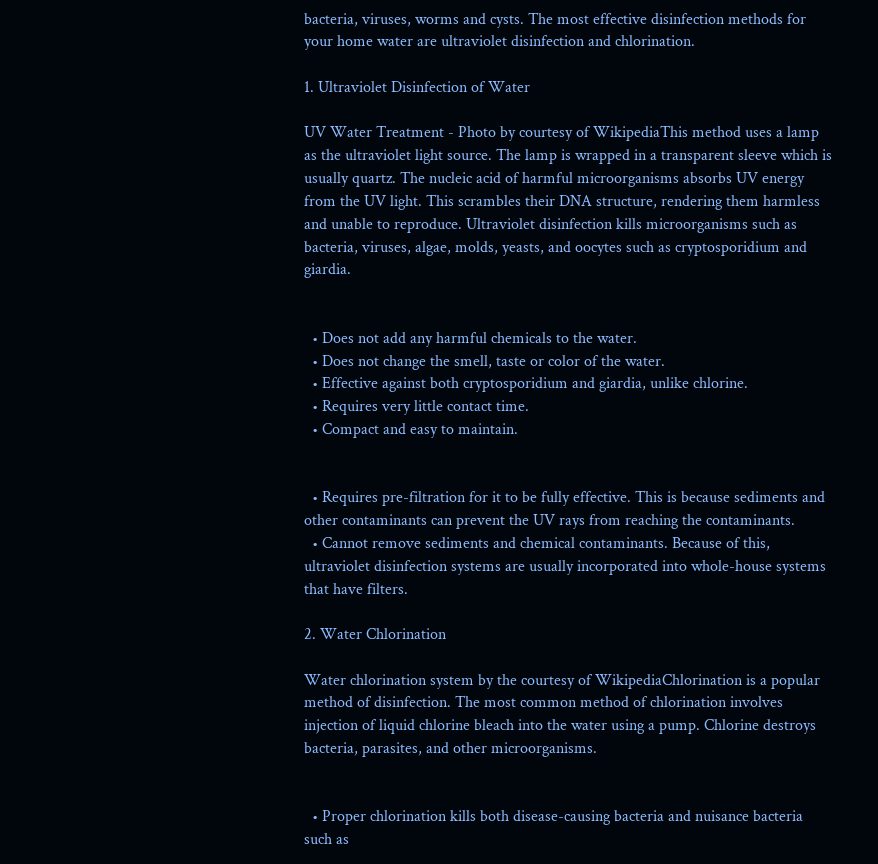bacteria, viruses, worms and cysts. The most effective disinfection methods for your home water are ultraviolet disinfection and chlorination.

1. Ultraviolet Disinfection of Water

UV Water Treatment - Photo by courtesy of WikipediaThis method uses a lamp as the ultraviolet light source. The lamp is wrapped in a transparent sleeve which is usually quartz. The nucleic acid of harmful microorganisms absorbs UV energy from the UV light. This scrambles their DNA structure, rendering them harmless and unable to reproduce. Ultraviolet disinfection kills microorganisms such as bacteria, viruses, algae, molds, yeasts, and oocytes such as cryptosporidium and giardia.


  • Does not add any harmful chemicals to the water.
  • Does not change the smell, taste or color of the water.
  • Effective against both cryptosporidium and giardia, unlike chlorine.
  • Requires very little contact time.
  • Compact and easy to maintain.


  • Requires pre-filtration for it to be fully effective. This is because sediments and other contaminants can prevent the UV rays from reaching the contaminants.
  • Cannot remove sediments and chemical contaminants. Because of this, ultraviolet disinfection systems are usually incorporated into whole-house systems that have filters.

2. Water Chlorination

Water chlorination system by the courtesy of WikipediaChlorination is a popular method of disinfection. The most common method of chlorination involves injection of liquid chlorine bleach into the water using a pump. Chlorine destroys bacteria, parasites, and other microorganisms.


  • Proper chlorination kills both disease-causing bacteria and nuisance bacteria such as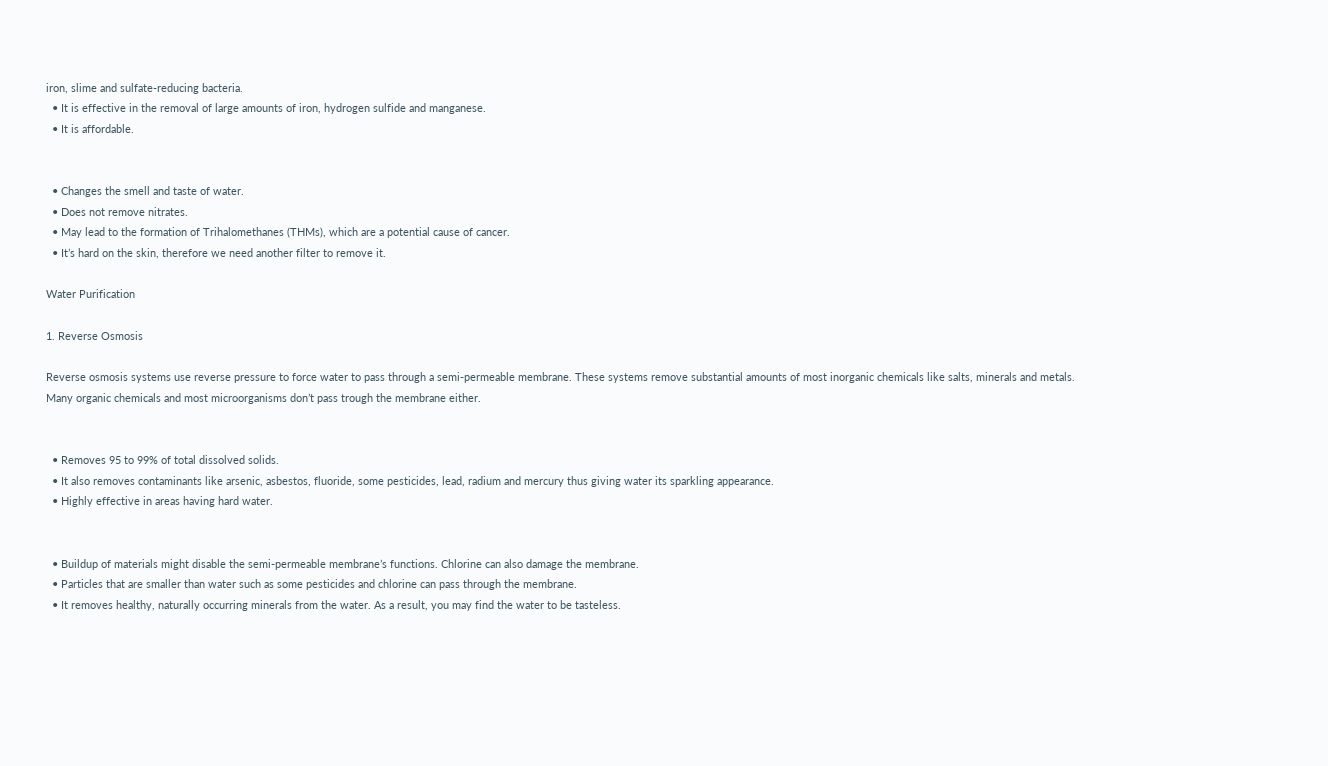iron, slime and sulfate-reducing bacteria.
  • It is effective in the removal of large amounts of iron, hydrogen sulfide and manganese.
  • It is affordable.


  • Changes the smell and taste of water.
  • Does not remove nitrates.
  • May lead to the formation of Trihalomethanes (THMs), which are a potential cause of cancer.
  • It’s hard on the skin, therefore we need another filter to remove it.

Water Purification

1. Reverse Osmosis

Reverse osmosis systems use reverse pressure to force water to pass through a semi-permeable membrane. These systems remove substantial amounts of most inorganic chemicals like salts, minerals and metals. Many organic chemicals and most microorganisms don’t pass trough the membrane either.


  • Removes 95 to 99% of total dissolved solids.
  • It also removes contaminants like arsenic, asbestos, fluoride, some pesticides, lead, radium and mercury thus giving water its sparkling appearance.
  • Highly effective in areas having hard water.


  • Buildup of materials might disable the semi-permeable membrane’s functions. Chlorine can also damage the membrane.
  • Particles that are smaller than water such as some pesticides and chlorine can pass through the membrane.
  • It removes healthy, naturally occurring minerals from the water. As a result, you may find the water to be tasteless.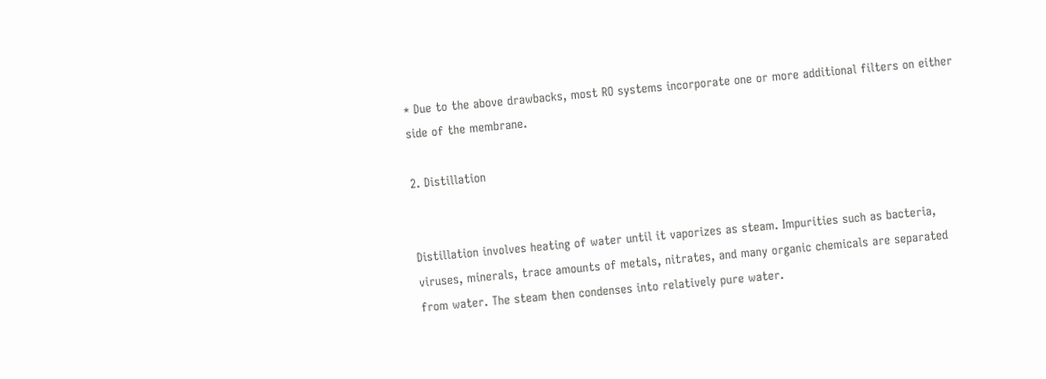* Due to the above drawbacks, most RO systems incorporate one or more additional filters on either side of the membrane.

2. Distillation


Distillation involves heating of water until it vaporizes as steam. Impurities such as bacteria, viruses, minerals, trace amounts of metals, nitrates, and many organic chemicals are separated from water. The steam then condenses into relatively pure water.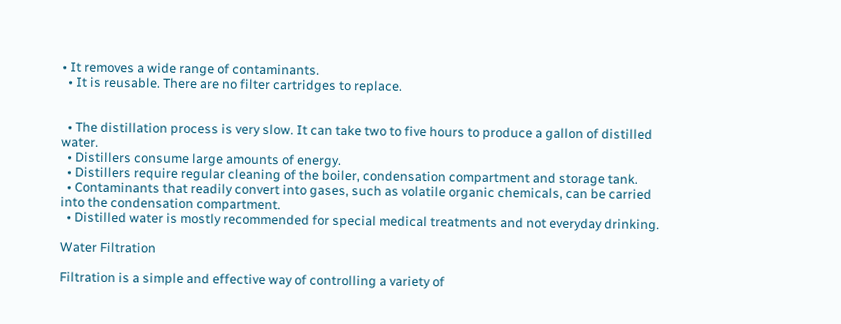• It removes a wide range of contaminants.
  • It is reusable. There are no filter cartridges to replace.


  • The distillation process is very slow. It can take two to five hours to produce a gallon of distilled water.
  • Distillers consume large amounts of energy.
  • Distillers require regular cleaning of the boiler, condensation compartment and storage tank.
  • Contaminants that readily convert into gases, such as volatile organic chemicals, can be carried into the condensation compartment.
  • Distilled water is mostly recommended for special medical treatments and not everyday drinking.

Water Filtration

Filtration is a simple and effective way of controlling a variety of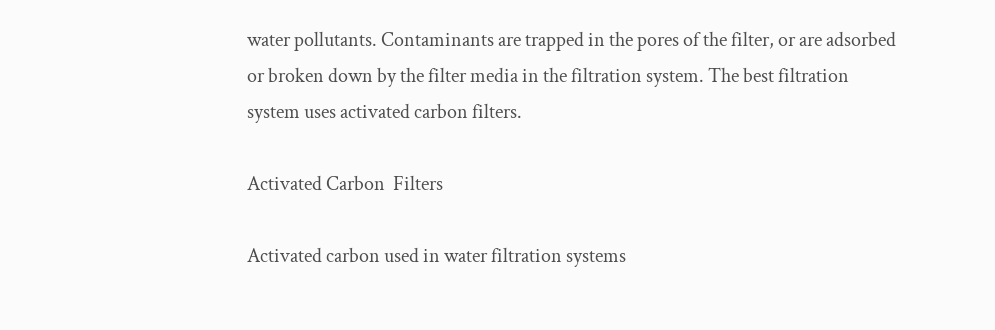water pollutants. Contaminants are trapped in the pores of the filter, or are adsorbed or broken down by the filter media in the filtration system. The best filtration system uses activated carbon filters.

Activated Carbon  Filters

Activated carbon used in water filtration systems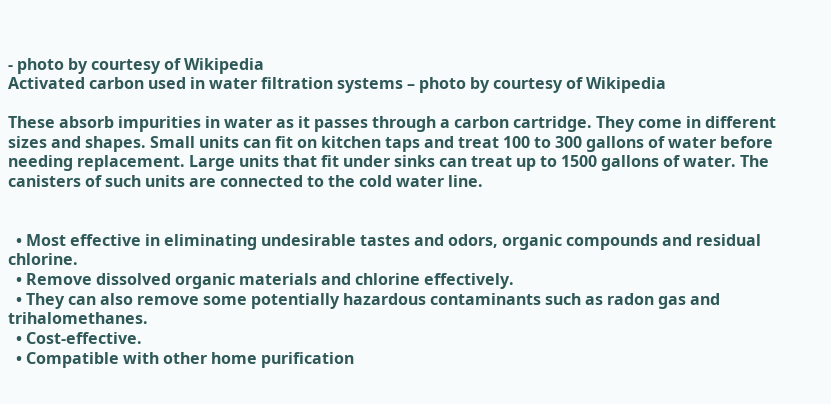- photo by courtesy of Wikipedia
Activated carbon used in water filtration systems – photo by courtesy of Wikipedia

These absorb impurities in water as it passes through a carbon cartridge. They come in different sizes and shapes. Small units can fit on kitchen taps and treat 100 to 300 gallons of water before needing replacement. Large units that fit under sinks can treat up to 1500 gallons of water. The canisters of such units are connected to the cold water line.


  • Most effective in eliminating undesirable tastes and odors, organic compounds and residual chlorine.
  • Remove dissolved organic materials and chlorine effectively.
  • They can also remove some potentially hazardous contaminants such as radon gas and trihalomethanes.
  • Cost-effective.
  • Compatible with other home purification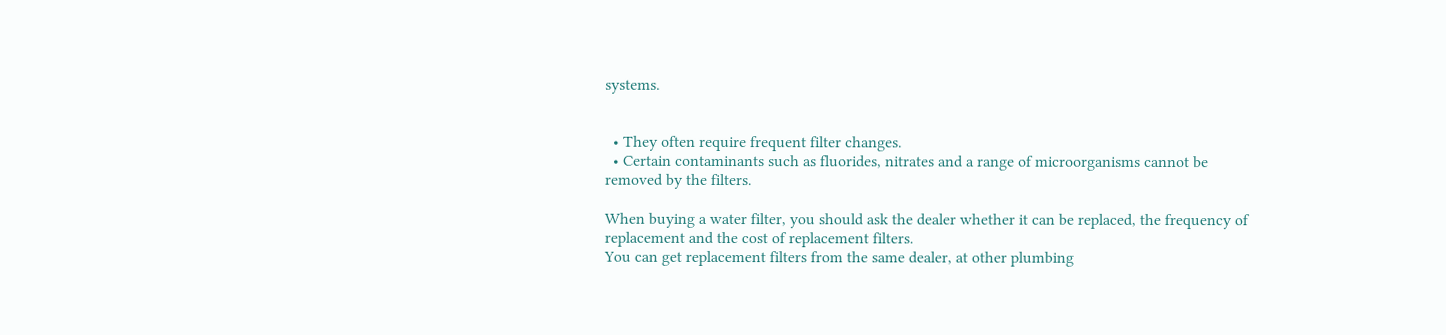systems.


  • They often require frequent filter changes.
  • Certain contaminants such as fluorides, nitrates and a range of microorganisms cannot be removed by the filters.

When buying a water filter, you should ask the dealer whether it can be replaced, the frequency of replacement and the cost of replacement filters.
You can get replacement filters from the same dealer, at other plumbing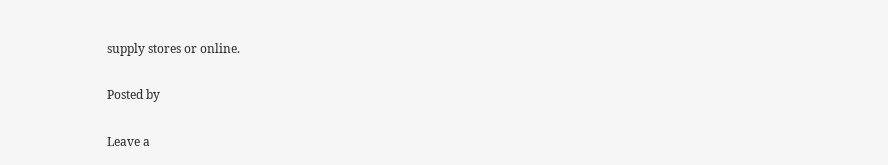supply stores or online.

Posted by

Leave a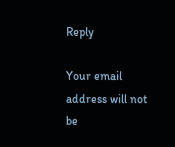Reply

Your email address will not be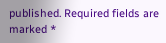published. Required fields are marked *